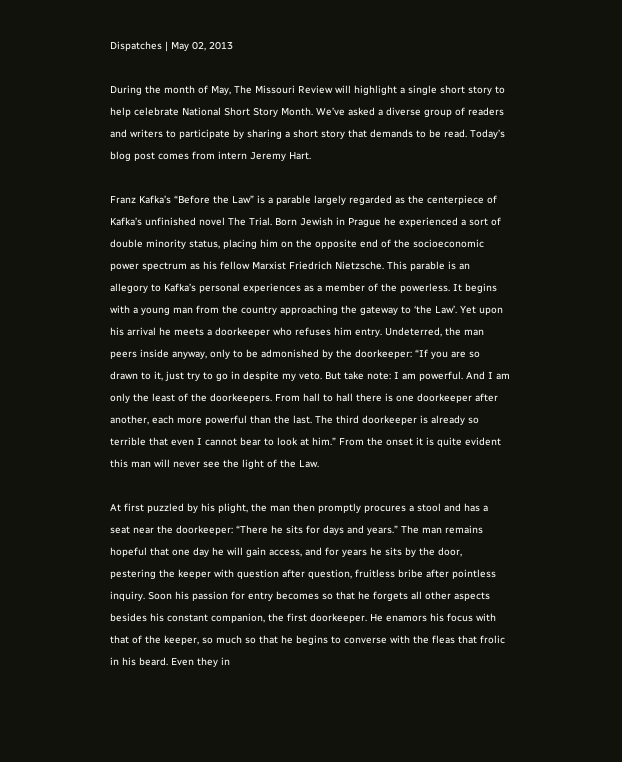Dispatches | May 02, 2013

During the month of May, The Missouri Review will highlight a single short story to help celebrate National Short Story Month. We’ve asked a diverse group of readers and writers to participate by sharing a short story that demands to be read. Today’s blog post comes from intern Jeremy Hart.

Franz Kafka’s “Before the Law” is a parable largely regarded as the centerpiece of Kafka’s unfinished novel The Trial. Born Jewish in Prague he experienced a sort of double minority status, placing him on the opposite end of the socioeconomic power spectrum as his fellow Marxist Friedrich Nietzsche. This parable is an allegory to Kafka’s personal experiences as a member of the powerless. It begins with a young man from the country approaching the gateway to ‘the Law’. Yet upon his arrival he meets a doorkeeper who refuses him entry. Undeterred, the man peers inside anyway, only to be admonished by the doorkeeper: “If you are so drawn to it, just try to go in despite my veto. But take note: I am powerful. And I am only the least of the doorkeepers. From hall to hall there is one doorkeeper after another, each more powerful than the last. The third doorkeeper is already so terrible that even I cannot bear to look at him.” From the onset it is quite evident this man will never see the light of the Law.

At first puzzled by his plight, the man then promptly procures a stool and has a seat near the doorkeeper: “There he sits for days and years.” The man remains hopeful that one day he will gain access, and for years he sits by the door, pestering the keeper with question after question, fruitless bribe after pointless inquiry. Soon his passion for entry becomes so that he forgets all other aspects besides his constant companion, the first doorkeeper. He enamors his focus with that of the keeper, so much so that he begins to converse with the fleas that frolic in his beard. Even they in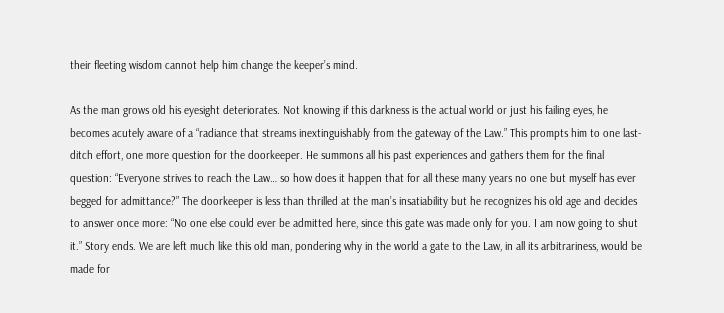their fleeting wisdom cannot help him change the keeper’s mind.

As the man grows old his eyesight deteriorates. Not knowing if this darkness is the actual world or just his failing eyes, he becomes acutely aware of a “radiance that streams inextinguishably from the gateway of the Law.” This prompts him to one last-ditch effort, one more question for the doorkeeper. He summons all his past experiences and gathers them for the final question: “Everyone strives to reach the Law… so how does it happen that for all these many years no one but myself has ever begged for admittance?” The doorkeeper is less than thrilled at the man’s insatiability but he recognizes his old age and decides to answer once more: “No one else could ever be admitted here, since this gate was made only for you. I am now going to shut it.” Story ends. We are left much like this old man, pondering why in the world a gate to the Law, in all its arbitrariness, would be made for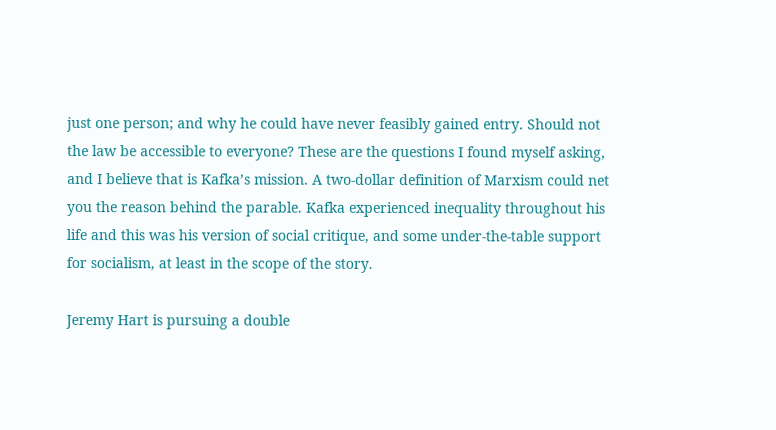just one person; and why he could have never feasibly gained entry. Should not the law be accessible to everyone? These are the questions I found myself asking, and I believe that is Kafka’s mission. A two-dollar definition of Marxism could net you the reason behind the parable. Kafka experienced inequality throughout his life and this was his version of social critique, and some under-the-table support for socialism, at least in the scope of the story.

Jeremy Hart is pursuing a double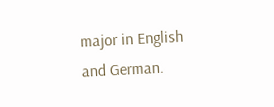major in English and German.